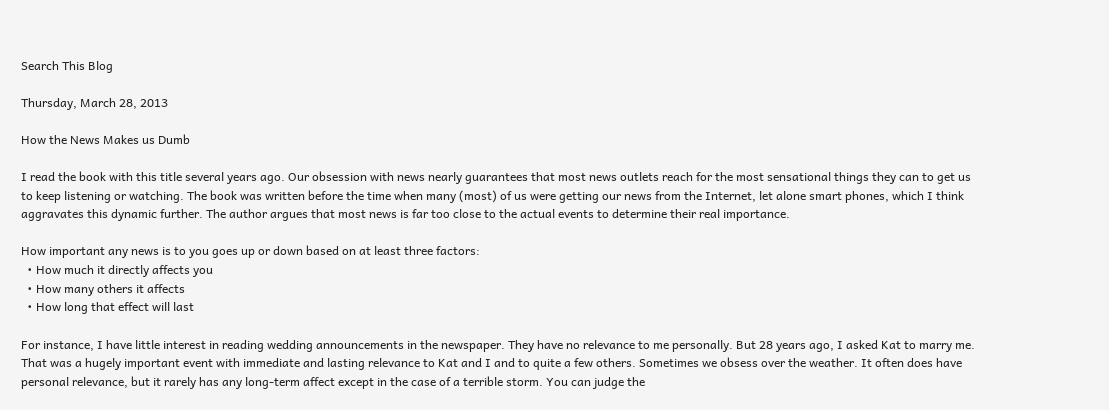Search This Blog

Thursday, March 28, 2013

How the News Makes us Dumb

I read the book with this title several years ago. Our obsession with news nearly guarantees that most news outlets reach for the most sensational things they can to get us to keep listening or watching. The book was written before the time when many (most) of us were getting our news from the Internet, let alone smart phones, which I think aggravates this dynamic further. The author argues that most news is far too close to the actual events to determine their real importance.

How important any news is to you goes up or down based on at least three factors:
  • How much it directly affects you
  • How many others it affects
  • How long that effect will last

For instance, I have little interest in reading wedding announcements in the newspaper. They have no relevance to me personally. But 28 years ago, I asked Kat to marry me. That was a hugely important event with immediate and lasting relevance to Kat and I and to quite a few others. Sometimes we obsess over the weather. It often does have personal relevance, but it rarely has any long-term affect except in the case of a terrible storm. You can judge the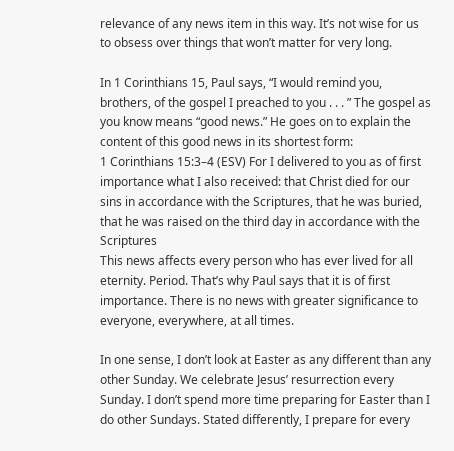relevance of any news item in this way. It’s not wise for us to obsess over things that won’t matter for very long.

In 1 Corinthians 15, Paul says, “I would remind you, brothers, of the gospel I preached to you . . . ” The gospel as you know means “good news.” He goes on to explain the content of this good news in its shortest form:
1 Corinthians 15:3–4 (ESV) For I delivered to you as of first importance what I also received: that Christ died for our sins in accordance with the Scriptures, that he was buried, that he was raised on the third day in accordance with the Scriptures
This news affects every person who has ever lived for all eternity. Period. That’s why Paul says that it is of first importance. There is no news with greater significance to everyone, everywhere, at all times.

In one sense, I don’t look at Easter as any different than any other Sunday. We celebrate Jesus’ resurrection every Sunday. I don’t spend more time preparing for Easter than I do other Sundays. Stated differently, I prepare for every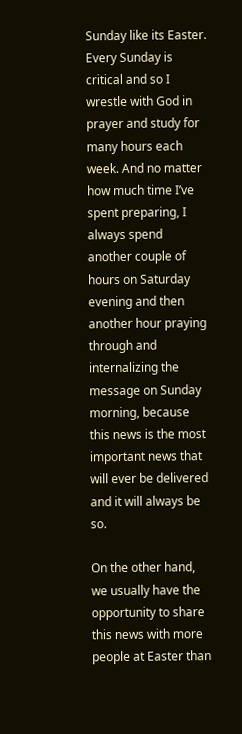Sunday like its Easter. Every Sunday is critical and so I wrestle with God in prayer and study for many hours each week. And no matter how much time I’ve spent preparing, I always spend another couple of hours on Saturday evening and then another hour praying through and internalizing the message on Sunday morning, because this news is the most important news that will ever be delivered and it will always be so.

On the other hand, we usually have the opportunity to share this news with more people at Easter than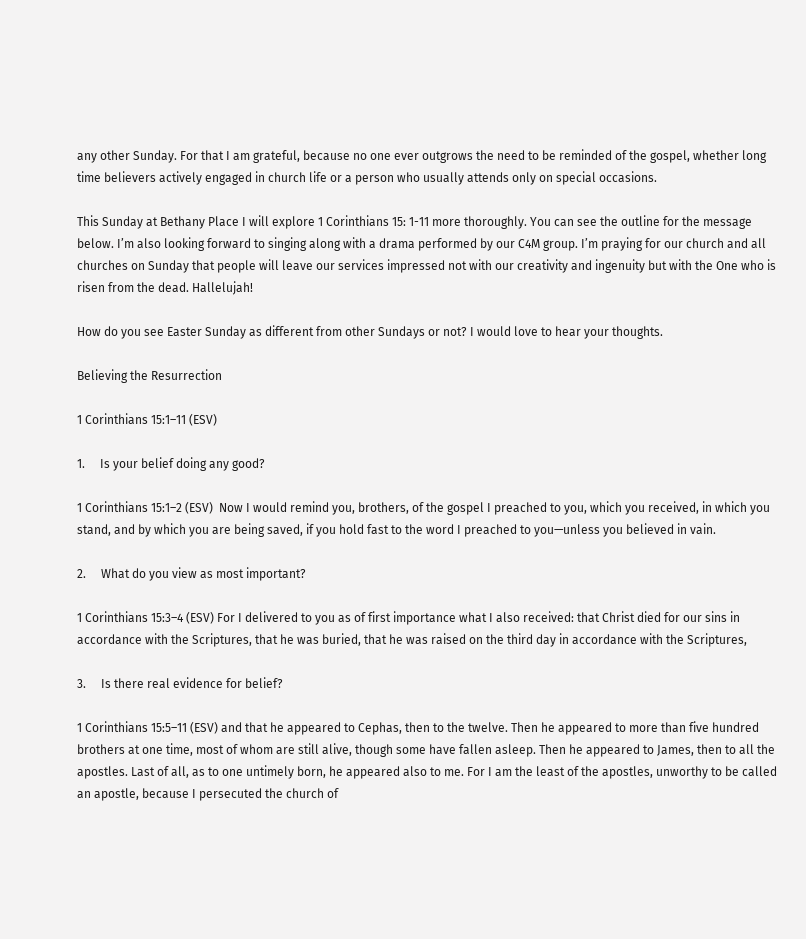any other Sunday. For that I am grateful, because no one ever outgrows the need to be reminded of the gospel, whether long time believers actively engaged in church life or a person who usually attends only on special occasions.

This Sunday at Bethany Place I will explore 1 Corinthians 15: 1-11 more thoroughly. You can see the outline for the message below. I’m also looking forward to singing along with a drama performed by our C4M group. I’m praying for our church and all churches on Sunday that people will leave our services impressed not with our creativity and ingenuity but with the One who is risen from the dead. Hallelujah!

How do you see Easter Sunday as different from other Sundays or not? I would love to hear your thoughts.

Believing the Resurrection

1 Corinthians 15:1–11 (ESV)

1.     Is your belief doing any good?

1 Corinthians 15:1–2 (ESV)  Now I would remind you, brothers, of the gospel I preached to you, which you received, in which you stand, and by which you are being saved, if you hold fast to the word I preached to you—unless you believed in vain.

2.     What do you view as most important?

1 Corinthians 15:3–4 (ESV) For I delivered to you as of first importance what I also received: that Christ died for our sins in accordance with the Scriptures, that he was buried, that he was raised on the third day in accordance with the Scriptures,

3.     Is there real evidence for belief?

1 Corinthians 15:5–11 (ESV) and that he appeared to Cephas, then to the twelve. Then he appeared to more than five hundred brothers at one time, most of whom are still alive, though some have fallen asleep. Then he appeared to James, then to all the apostles. Last of all, as to one untimely born, he appeared also to me. For I am the least of the apostles, unworthy to be called an apostle, because I persecuted the church of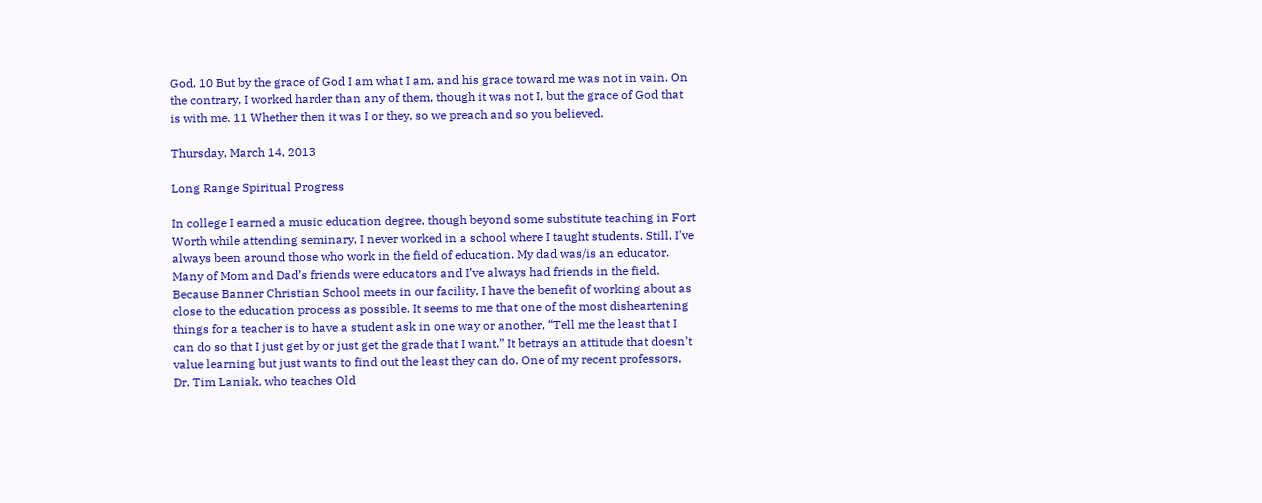God. 10 But by the grace of God I am what I am, and his grace toward me was not in vain. On the contrary, I worked harder than any of them, though it was not I, but the grace of God that is with me. 11 Whether then it was I or they, so we preach and so you believed.

Thursday, March 14, 2013

Long Range Spiritual Progress

In college I earned a music education degree, though beyond some substitute teaching in Fort Worth while attending seminary, I never worked in a school where I taught students. Still, I've always been around those who work in the field of education. My dad was/is an educator. Many of Mom and Dad’s friends were educators and I’ve always had friends in the field. Because Banner Christian School meets in our facility, I have the benefit of working about as close to the education process as possible. It seems to me that one of the most disheartening things for a teacher is to have a student ask in one way or another, “Tell me the least that I can do so that I just get by or just get the grade that I want.” It betrays an attitude that doesn’t value learning but just wants to find out the least they can do. One of my recent professors, Dr. Tim Laniak, who teaches Old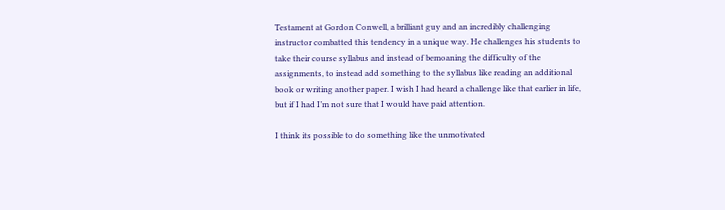Testament at Gordon Conwell, a brilliant guy and an incredibly challenging instructor combatted this tendency in a unique way. He challenges his students to take their course syllabus and instead of bemoaning the difficulty of the assignments, to instead add something to the syllabus like reading an additional book or writing another paper. I wish I had heard a challenge like that earlier in life, but if I had I’m not sure that I would have paid attention.

I think its possible to do something like the unmotivated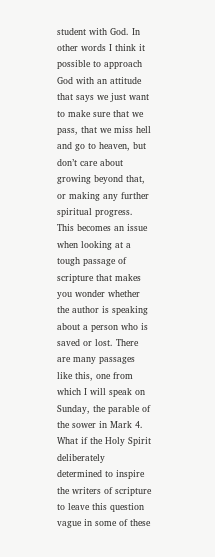student with God. In other words I think it possible to approach God with an attitude that says we just want to make sure that we pass, that we miss hell and go to heaven, but don’t care about growing beyond that, or making any further spiritual progress. This becomes an issue when looking at a tough passage of scripture that makes you wonder whether the author is speaking about a person who is saved or lost. There are many passages like this, one from which I will speak on Sunday, the parable of the sower in Mark 4. What if the Holy Spirit deliberately determined to inspire the writers of scripture to leave this question vague in some of these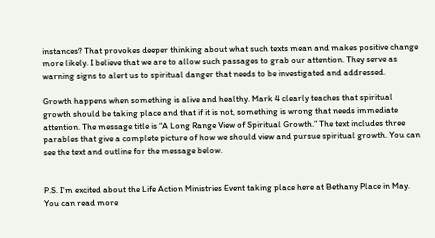instances? That provokes deeper thinking about what such texts mean and makes positive change more likely. I believe that we are to allow such passages to grab our attention. They serve as warning signs to alert us to spiritual danger that needs to be investigated and addressed.

Growth happens when something is alive and healthy. Mark 4 clearly teaches that spiritual growth should be taking place and that if it is not, something is wrong that needs immediate attention. The message title is “A Long Range View of Spiritual Growth.” The text includes three parables that give a complete picture of how we should view and pursue spiritual growth. You can see the text and outline for the message below.


P.S. I'm excited about the Life Action Ministries Event taking place here at Bethany Place in May. You can read more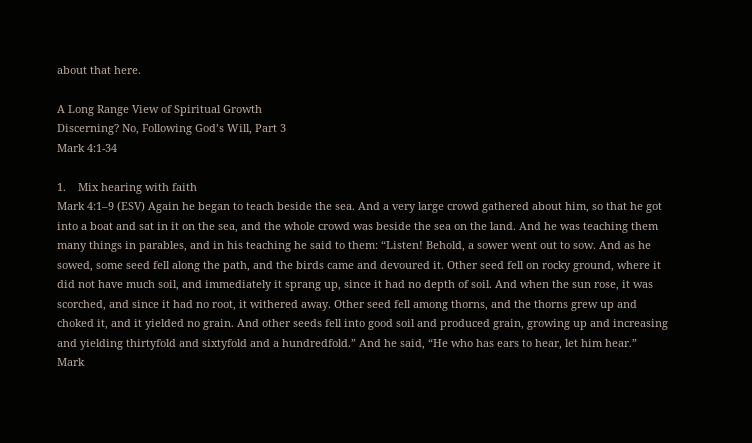about that here.

A Long Range View of Spiritual Growth
Discerning? No, Following God’s Will, Part 3
Mark 4:1-34

1.    Mix hearing with faith
Mark 4:1–9 (ESV) Again he began to teach beside the sea. And a very large crowd gathered about him, so that he got into a boat and sat in it on the sea, and the whole crowd was beside the sea on the land. And he was teaching them many things in parables, and in his teaching he said to them: “Listen! Behold, a sower went out to sow. And as he sowed, some seed fell along the path, and the birds came and devoured it. Other seed fell on rocky ground, where it did not have much soil, and immediately it sprang up, since it had no depth of soil. And when the sun rose, it was scorched, and since it had no root, it withered away. Other seed fell among thorns, and the thorns grew up and choked it, and it yielded no grain. And other seeds fell into good soil and produced grain, growing up and increasing and yielding thirtyfold and sixtyfold and a hundredfold.” And he said, “He who has ears to hear, let him hear.”
Mark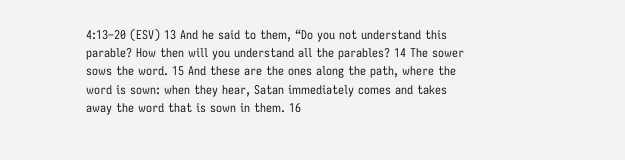4:13–20 (ESV) 13 And he said to them, “Do you not understand this parable? How then will you understand all the parables? 14 The sower sows the word. 15 And these are the ones along the path, where the word is sown: when they hear, Satan immediately comes and takes away the word that is sown in them. 16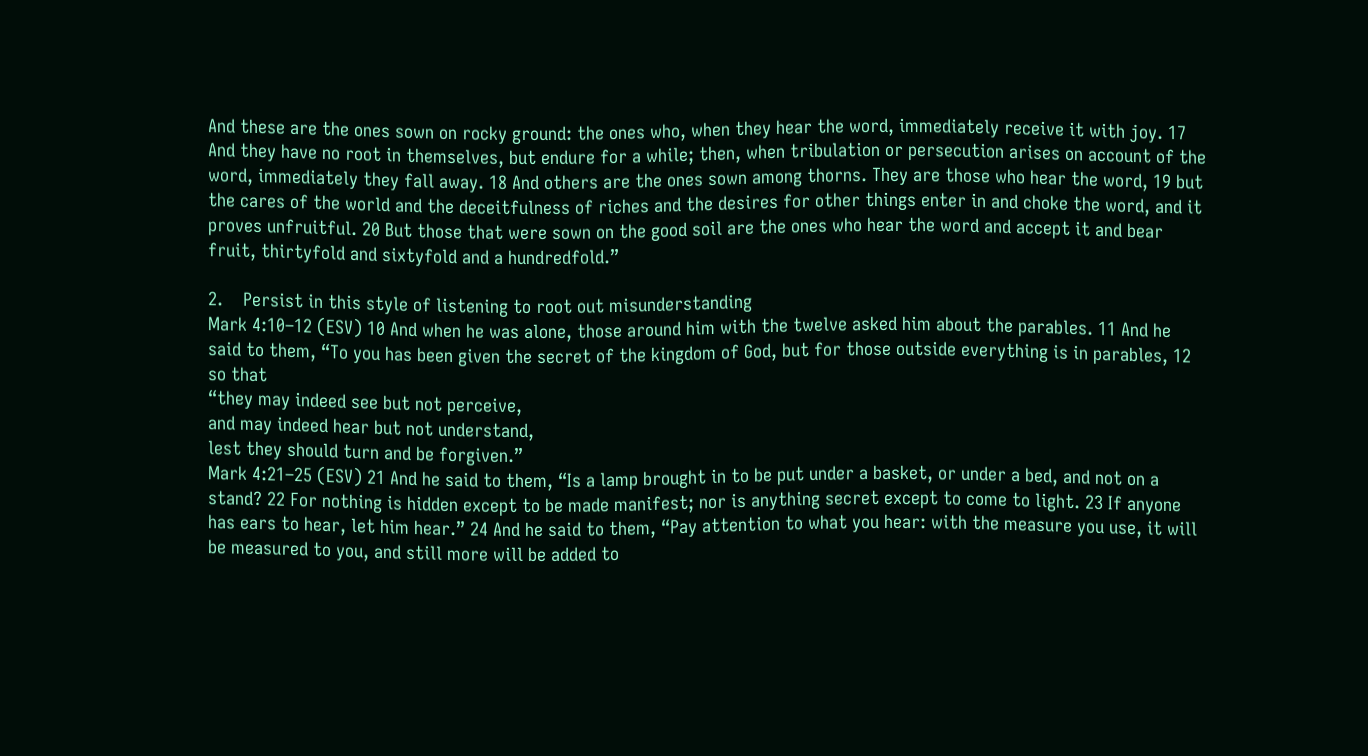And these are the ones sown on rocky ground: the ones who, when they hear the word, immediately receive it with joy. 17 And they have no root in themselves, but endure for a while; then, when tribulation or persecution arises on account of the word, immediately they fall away. 18 And others are the ones sown among thorns. They are those who hear the word, 19 but the cares of the world and the deceitfulness of riches and the desires for other things enter in and choke the word, and it proves unfruitful. 20 But those that were sown on the good soil are the ones who hear the word and accept it and bear fruit, thirtyfold and sixtyfold and a hundredfold.”

2.    Persist in this style of listening to root out misunderstanding
Mark 4:10–12 (ESV) 10 And when he was alone, those around him with the twelve asked him about the parables. 11 And he said to them, “To you has been given the secret of the kingdom of God, but for those outside everything is in parables, 12 so that
“they may indeed see but not perceive,
and may indeed hear but not understand,
lest they should turn and be forgiven.”
Mark 4:21–25 (ESV) 21 And he said to them, “Is a lamp brought in to be put under a basket, or under a bed, and not on a stand? 22 For nothing is hidden except to be made manifest; nor is anything secret except to come to light. 23 If anyone has ears to hear, let him hear.” 24 And he said to them, “Pay attention to what you hear: with the measure you use, it will be measured to you, and still more will be added to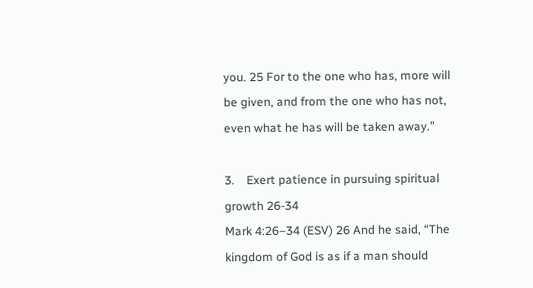you. 25 For to the one who has, more will be given, and from the one who has not, even what he has will be taken away.”

3.    Exert patience in pursuing spiritual growth 26-34
Mark 4:26–34 (ESV) 26 And he said, “The kingdom of God is as if a man should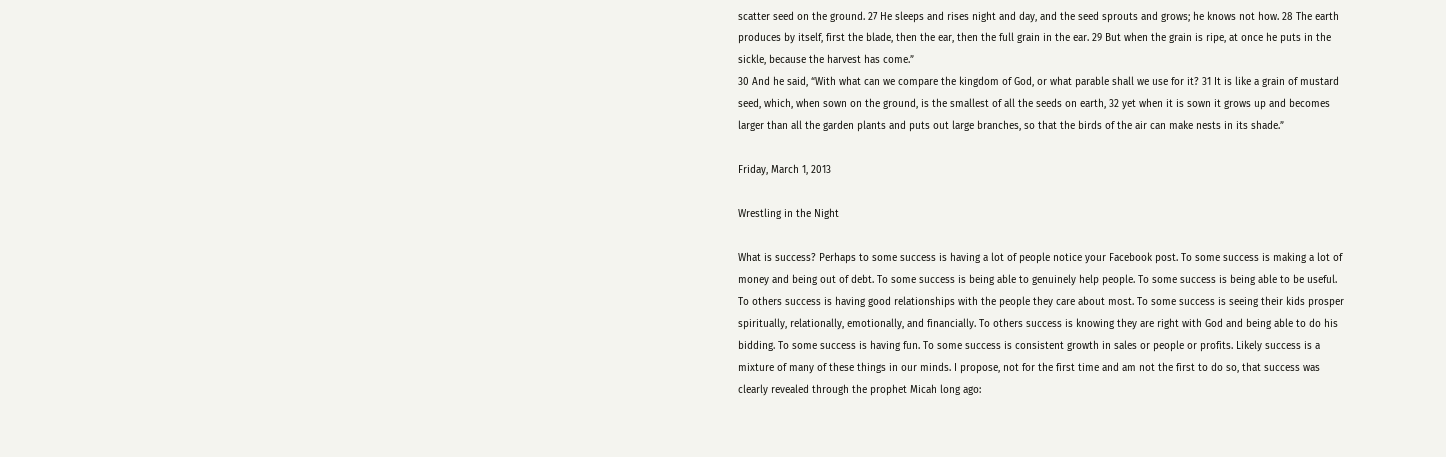scatter seed on the ground. 27 He sleeps and rises night and day, and the seed sprouts and grows; he knows not how. 28 The earth produces by itself, first the blade, then the ear, then the full grain in the ear. 29 But when the grain is ripe, at once he puts in the sickle, because the harvest has come.”
30 And he said, “With what can we compare the kingdom of God, or what parable shall we use for it? 31 It is like a grain of mustard seed, which, when sown on the ground, is the smallest of all the seeds on earth, 32 yet when it is sown it grows up and becomes larger than all the garden plants and puts out large branches, so that the birds of the air can make nests in its shade.”

Friday, March 1, 2013

Wrestling in the Night

What is success? Perhaps to some success is having a lot of people notice your Facebook post. To some success is making a lot of money and being out of debt. To some success is being able to genuinely help people. To some success is being able to be useful. To others success is having good relationships with the people they care about most. To some success is seeing their kids prosper spiritually, relationally, emotionally, and financially. To others success is knowing they are right with God and being able to do his bidding. To some success is having fun. To some success is consistent growth in sales or people or profits. Likely success is a mixture of many of these things in our minds. I propose, not for the first time and am not the first to do so, that success was clearly revealed through the prophet Micah long ago: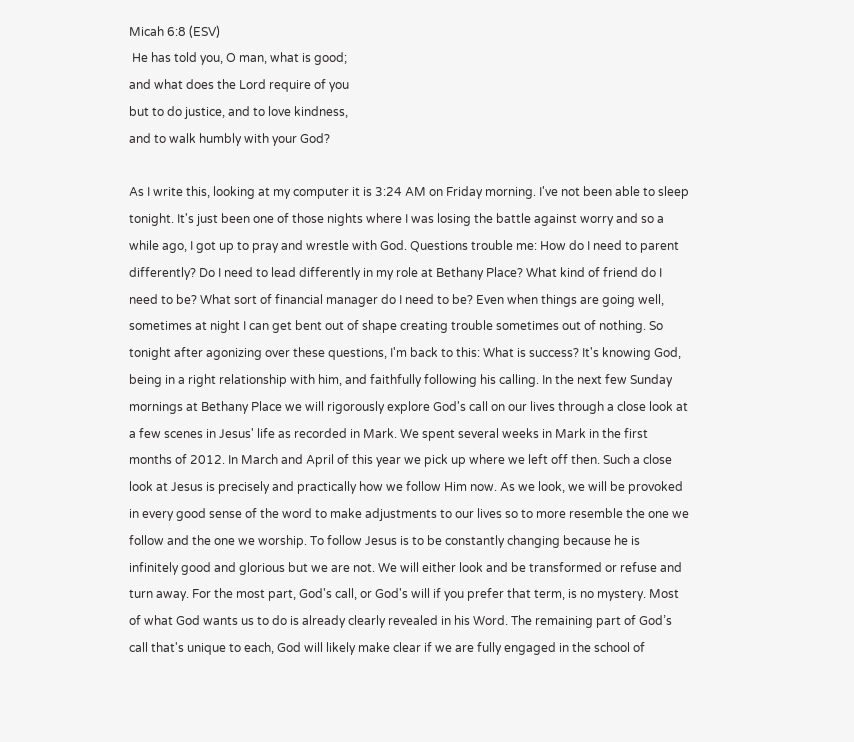Micah 6:8 (ESV)
 He has told you, O man, what is good;
and what does the Lord require of you
but to do justice, and to love kindness,
and to walk humbly with your God?

As I write this, looking at my computer it is 3:24 AM on Friday morning. I've not been able to sleep tonight. It's just been one of those nights where I was losing the battle against worry and so a while ago, I got up to pray and wrestle with God. Questions trouble me: How do I need to parent differently? Do I need to lead differently in my role at Bethany Place? What kind of friend do I need to be? What sort of financial manager do I need to be? Even when things are going well, sometimes at night I can get bent out of shape creating trouble sometimes out of nothing. So tonight after agonizing over these questions, I'm back to this: What is success? It's knowing God, being in a right relationship with him, and faithfully following his calling. In the next few Sunday mornings at Bethany Place we will rigorously explore God's call on our lives through a close look at a few scenes in Jesus' life as recorded in Mark. We spent several weeks in Mark in the first months of 2012. In March and April of this year we pick up where we left off then. Such a close look at Jesus is precisely and practically how we follow Him now. As we look, we will be provoked in every good sense of the word to make adjustments to our lives so to more resemble the one we follow and the one we worship. To follow Jesus is to be constantly changing because he is infinitely good and glorious but we are not. We will either look and be transformed or refuse and turn away. For the most part, God's call, or God's will if you prefer that term, is no mystery. Most of what God wants us to do is already clearly revealed in his Word. The remaining part of God’s call that's unique to each, God will likely make clear if we are fully engaged in the school of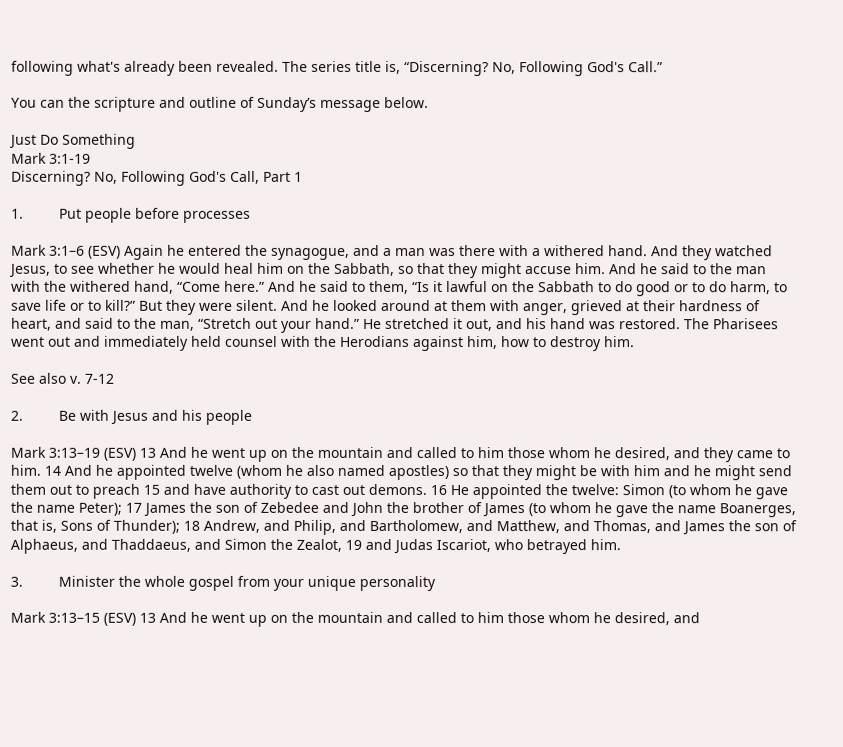following what's already been revealed. The series title is, “Discerning? No, Following God's Call.”

You can the scripture and outline of Sunday’s message below.

Just Do Something
Mark 3:1-19
Discerning? No, Following God's Call, Part 1

1.         Put people before processes

Mark 3:1–6 (ESV) Again he entered the synagogue, and a man was there with a withered hand. And they watched Jesus, to see whether he would heal him on the Sabbath, so that they might accuse him. And he said to the man with the withered hand, “Come here.” And he said to them, “Is it lawful on the Sabbath to do good or to do harm, to save life or to kill?” But they were silent. And he looked around at them with anger, grieved at their hardness of heart, and said to the man, “Stretch out your hand.” He stretched it out, and his hand was restored. The Pharisees went out and immediately held counsel with the Herodians against him, how to destroy him.

See also v. 7-12

2.         Be with Jesus and his people

Mark 3:13–19 (ESV) 13 And he went up on the mountain and called to him those whom he desired, and they came to him. 14 And he appointed twelve (whom he also named apostles) so that they might be with him and he might send them out to preach 15 and have authority to cast out demons. 16 He appointed the twelve: Simon (to whom he gave the name Peter); 17 James the son of Zebedee and John the brother of James (to whom he gave the name Boanerges, that is, Sons of Thunder); 18 Andrew, and Philip, and Bartholomew, and Matthew, and Thomas, and James the son of Alphaeus, and Thaddaeus, and Simon the Zealot, 19 and Judas Iscariot, who betrayed him.

3.         Minister the whole gospel from your unique personality

Mark 3:13–15 (ESV) 13 And he went up on the mountain and called to him those whom he desired, and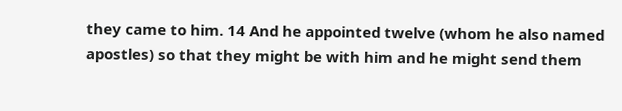they came to him. 14 And he appointed twelve (whom he also named apostles) so that they might be with him and he might send them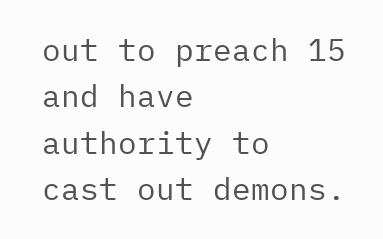out to preach 15 and have authority to cast out demons.